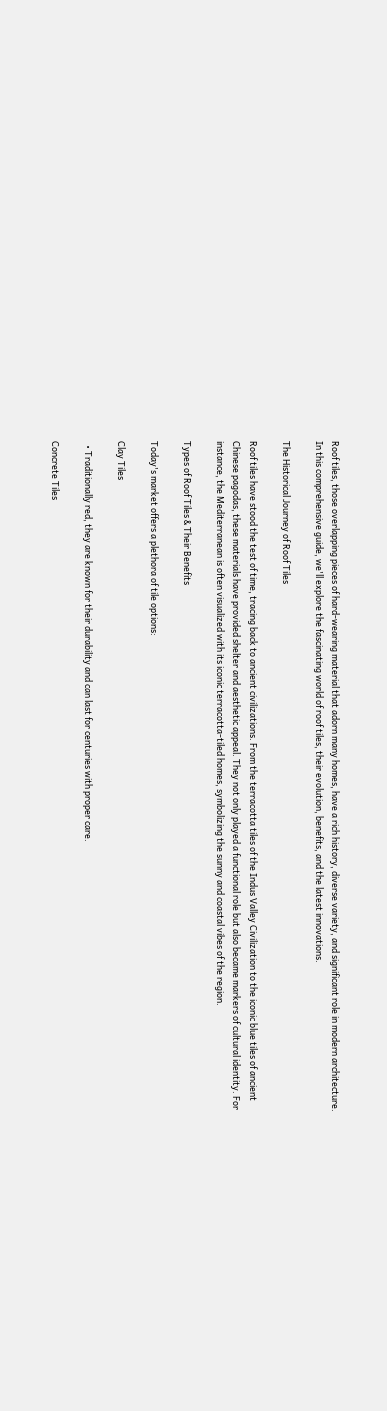Roof tiles, those overlapping pieces of hard-wearing material that adorn many homes, have a rich history, diverse variety, and significant role in modern architecture. In this comprehensive guide, we'll explore the fascinating world of roof tiles, their evolution, benefits, and the latest innovations.

The Historical Journey of Roof Tiles

Roof tiles have stood the test of time, tracing back to ancient civilizations. From the terracotta tiles of the Indus Valley Civilization to the iconic blue tiles of ancient Chinese pagodas, these materials have provided shelter and aesthetic appeal. They not only played a functional role but also became markers of cultural identity. For instance, the Mediterranean is often visualized with its iconic terracotta-tiled homes, symbolizing the sunny and coastal vibes of the region.

Types of Roof Tiles & Their Benefits

Today's market offers a plethora of tile options:

Clay Tiles

  • Traditionally red, they are known for their durability and can last for centuries with proper care.

Concrete Tiles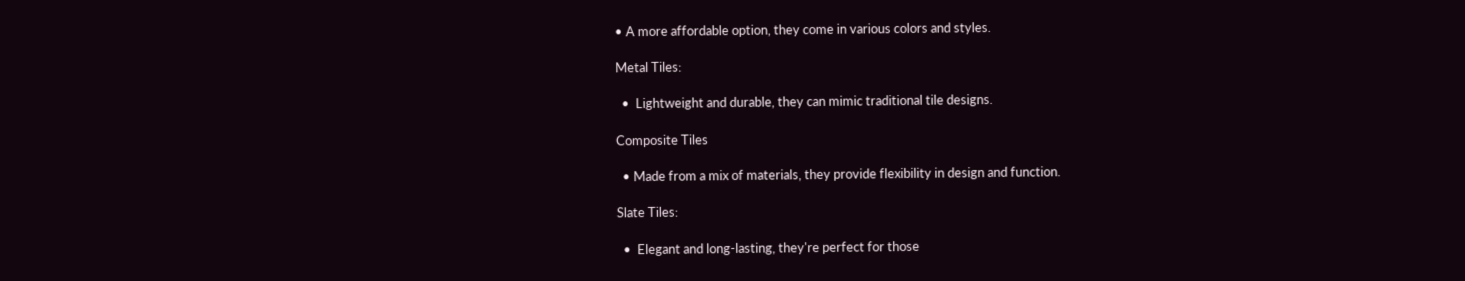• A more affordable option, they come in various colors and styles.

Metal Tiles:

  •  Lightweight and durable, they can mimic traditional tile designs.

Composite Tiles

  • Made from a mix of materials, they provide flexibility in design and function.

Slate Tiles:

  •  Elegant and long-lasting, they're perfect for those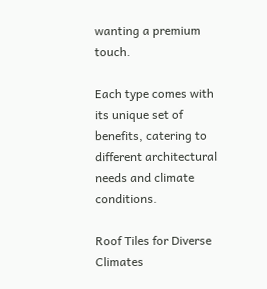wanting a premium touch.

Each type comes with its unique set of benefits, catering to different architectural needs and climate conditions.

Roof Tiles for Diverse Climates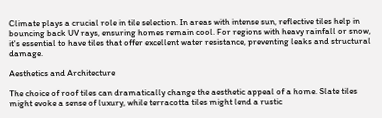Climate plays a crucial role in tile selection. In areas with intense sun, reflective tiles help in bouncing back UV rays, ensuring homes remain cool. For regions with heavy rainfall or snow, it's essential to have tiles that offer excellent water resistance, preventing leaks and structural damage.

Aesthetics and Architecture

The choice of roof tiles can dramatically change the aesthetic appeal of a home. Slate tiles might evoke a sense of luxury, while terracotta tiles might lend a rustic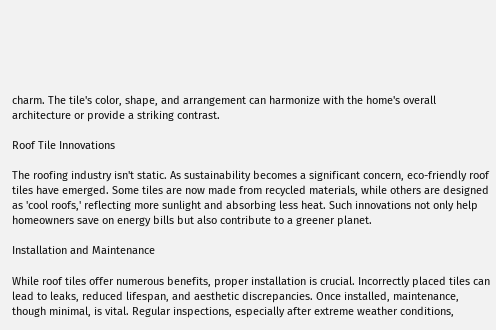charm. The tile's color, shape, and arrangement can harmonize with the home's overall architecture or provide a striking contrast.

Roof Tile Innovations

The roofing industry isn't static. As sustainability becomes a significant concern, eco-friendly roof tiles have emerged. Some tiles are now made from recycled materials, while others are designed as 'cool roofs,' reflecting more sunlight and absorbing less heat. Such innovations not only help homeowners save on energy bills but also contribute to a greener planet.

Installation and Maintenance

While roof tiles offer numerous benefits, proper installation is crucial. Incorrectly placed tiles can lead to leaks, reduced lifespan, and aesthetic discrepancies. Once installed, maintenance, though minimal, is vital. Regular inspections, especially after extreme weather conditions,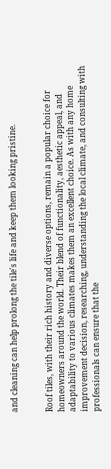and cleaning can help prolong the tile's life and keep them looking pristine.


Roof tiles, with their rich history and diverse options, remain a popular choice for homeowners around the world. Their blend of functionality, aesthetic appeal, and adaptability to various climates makes them an excellent choice. As with any home improvement decision, researching, understanding the local climate, and consulting with professionals can ensure that the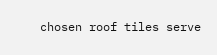chosen roof tiles serve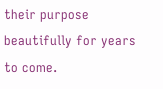their purpose beautifully for years to come.